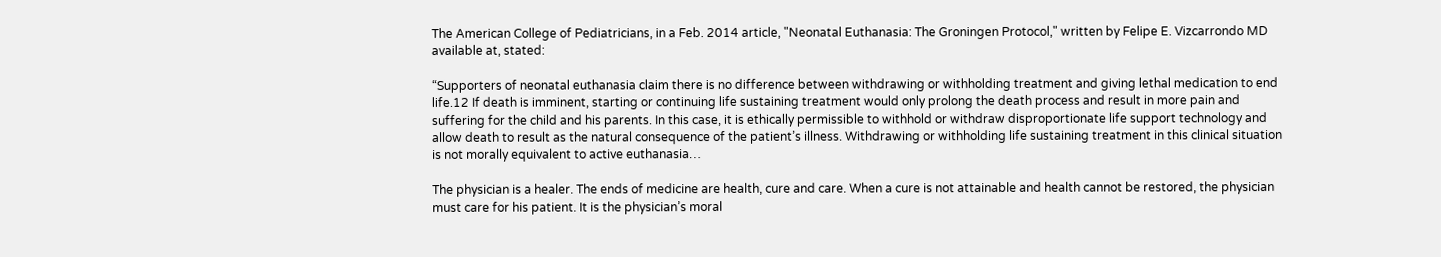The American College of Pediatricians, in a Feb. 2014 article, "Neonatal Euthanasia: The Groningen Protocol," written by Felipe E. Vizcarrondo MD available at, stated:

“Supporters of neonatal euthanasia claim there is no difference between withdrawing or withholding treatment and giving lethal medication to end life.12 If death is imminent, starting or continuing life sustaining treatment would only prolong the death process and result in more pain and suffering for the child and his parents. In this case, it is ethically permissible to withhold or withdraw disproportionate life support technology and allow death to result as the natural consequence of the patient’s illness. Withdrawing or withholding life sustaining treatment in this clinical situation is not morally equivalent to active euthanasia…

The physician is a healer. The ends of medicine are health, cure and care. When a cure is not attainable and health cannot be restored, the physician must care for his patient. It is the physician’s moral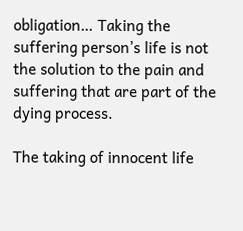obligation… Taking the suffering person’s life is not the solution to the pain and suffering that are part of the dying process.

The taking of innocent life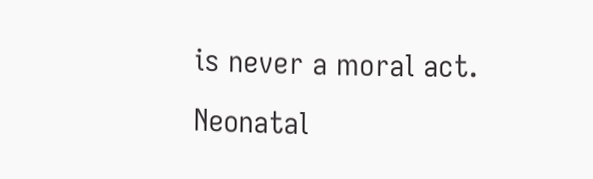is never a moral act. Neonatal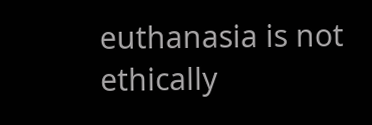euthanasia is not ethically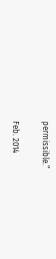permissible.”

Feb. 2014